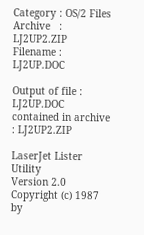Category : OS/2 Files
Archive   : LJ2UP2.ZIP
Filename : LJ2UP.DOC

Output of file : LJ2UP.DOC contained in archive : LJ2UP2.ZIP

LaserJet Lister Utility
Version 2.0
Copyright (c) 1987 by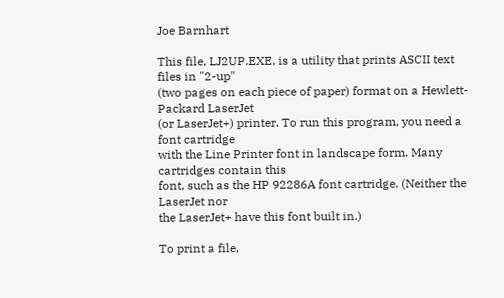Joe Barnhart

This file, LJ2UP.EXE, is a utility that prints ASCII text files in "2-up"
(two pages on each piece of paper) format on a Hewlett-Packard LaserJet
(or LaserJet+) printer. To run this program, you need a font cartridge
with the Line Printer font in landscape form. Many cartridges contain this
font, such as the HP 92286A font cartridge. (Neither the LaserJet nor
the LaserJet+ have this font built in.)

To print a file,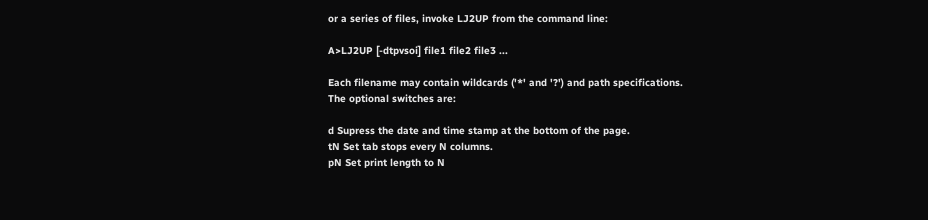or a series of files, invoke LJ2UP from the command line:

A>LJ2UP [-dtpvsoi] file1 file2 file3 ...

Each filename may contain wildcards ('*' and '?') and path specifications.
The optional switches are:

d Supress the date and time stamp at the bottom of the page.
tN Set tab stops every N columns.
pN Set print length to N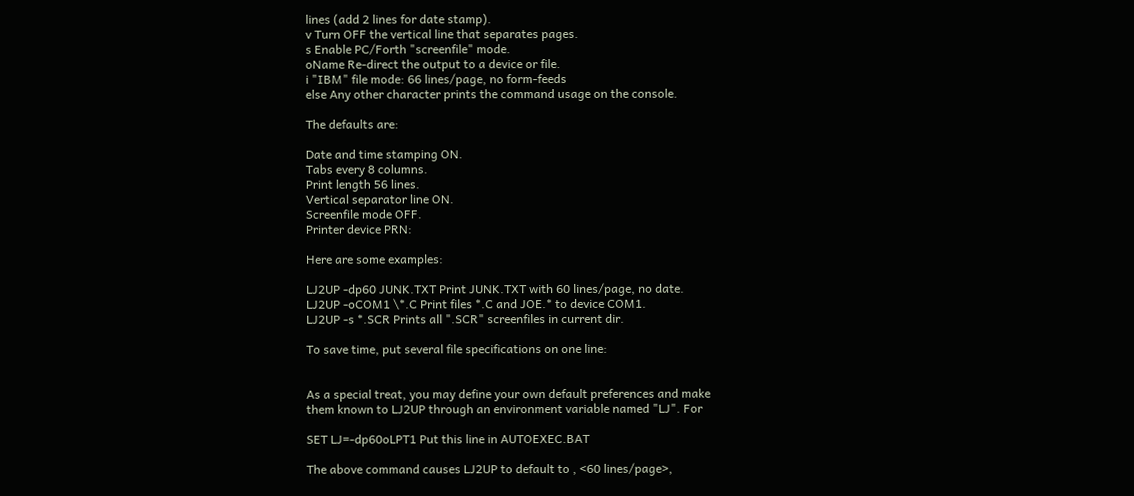lines (add 2 lines for date stamp).
v Turn OFF the vertical line that separates pages.
s Enable PC/Forth "screenfile" mode.
oName Re-direct the output to a device or file.
i "IBM" file mode: 66 lines/page, no form-feeds
else Any other character prints the command usage on the console.

The defaults are:

Date and time stamping ON.
Tabs every 8 columns.
Print length 56 lines.
Vertical separator line ON.
Screenfile mode OFF.
Printer device PRN:

Here are some examples:

LJ2UP -dp60 JUNK.TXT Print JUNK.TXT with 60 lines/page, no date.
LJ2UP -oCOM1 \*.C Print files *.C and JOE.* to device COM1.
LJ2UP -s *.SCR Prints all ".SCR" screenfiles in current dir.

To save time, put several file specifications on one line:


As a special treat, you may define your own default preferences and make
them known to LJ2UP through an environment variable named "LJ". For

SET LJ=-dp60oLPT1 Put this line in AUTOEXEC.BAT

The above command causes LJ2UP to default to , <60 lines/page>,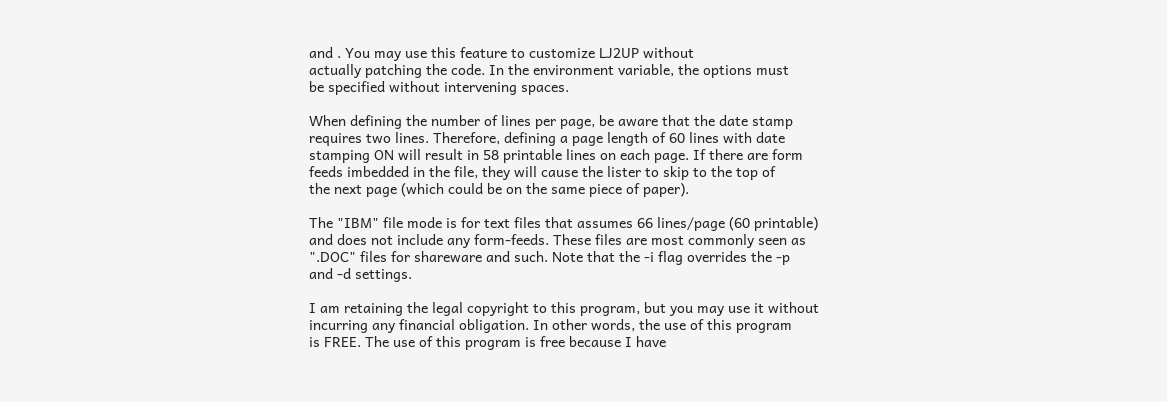and . You may use this feature to customize LJ2UP without
actually patching the code. In the environment variable, the options must
be specified without intervening spaces.

When defining the number of lines per page, be aware that the date stamp
requires two lines. Therefore, defining a page length of 60 lines with date
stamping ON will result in 58 printable lines on each page. If there are form
feeds imbedded in the file, they will cause the lister to skip to the top of
the next page (which could be on the same piece of paper).

The "IBM" file mode is for text files that assumes 66 lines/page (60 printable)
and does not include any form-feeds. These files are most commonly seen as
".DOC" files for shareware and such. Note that the -i flag overrides the -p
and -d settings.

I am retaining the legal copyright to this program, but you may use it without
incurring any financial obligation. In other words, the use of this program
is FREE. The use of this program is free because I have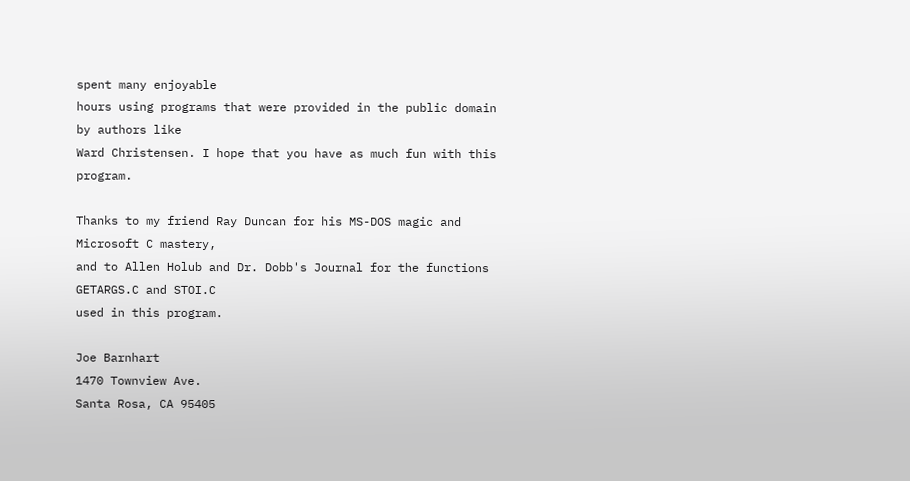spent many enjoyable
hours using programs that were provided in the public domain by authors like
Ward Christensen. I hope that you have as much fun with this program.

Thanks to my friend Ray Duncan for his MS-DOS magic and Microsoft C mastery,
and to Allen Holub and Dr. Dobb's Journal for the functions GETARGS.C and STOI.C
used in this program.

Joe Barnhart
1470 Townview Ave.
Santa Rosa, CA 95405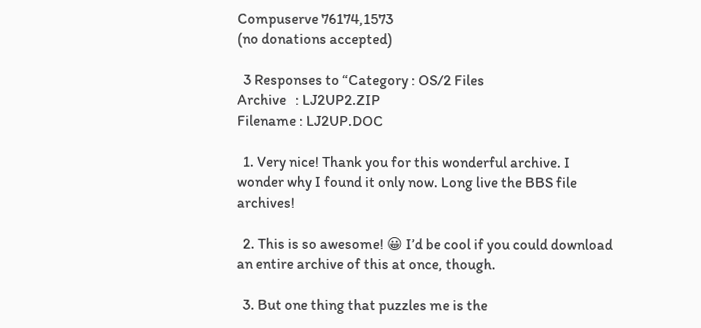Compuserve 76174,1573
(no donations accepted)

  3 Responses to “Category : OS/2 Files
Archive   : LJ2UP2.ZIP
Filename : LJ2UP.DOC

  1. Very nice! Thank you for this wonderful archive. I wonder why I found it only now. Long live the BBS file archives!

  2. This is so awesome! 😀 I’d be cool if you could download an entire archive of this at once, though.

  3. But one thing that puzzles me is the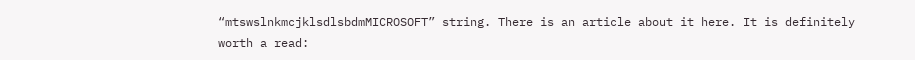“mtswslnkmcjklsdlsbdmMICROSOFT” string. There is an article about it here. It is definitely worth a read: